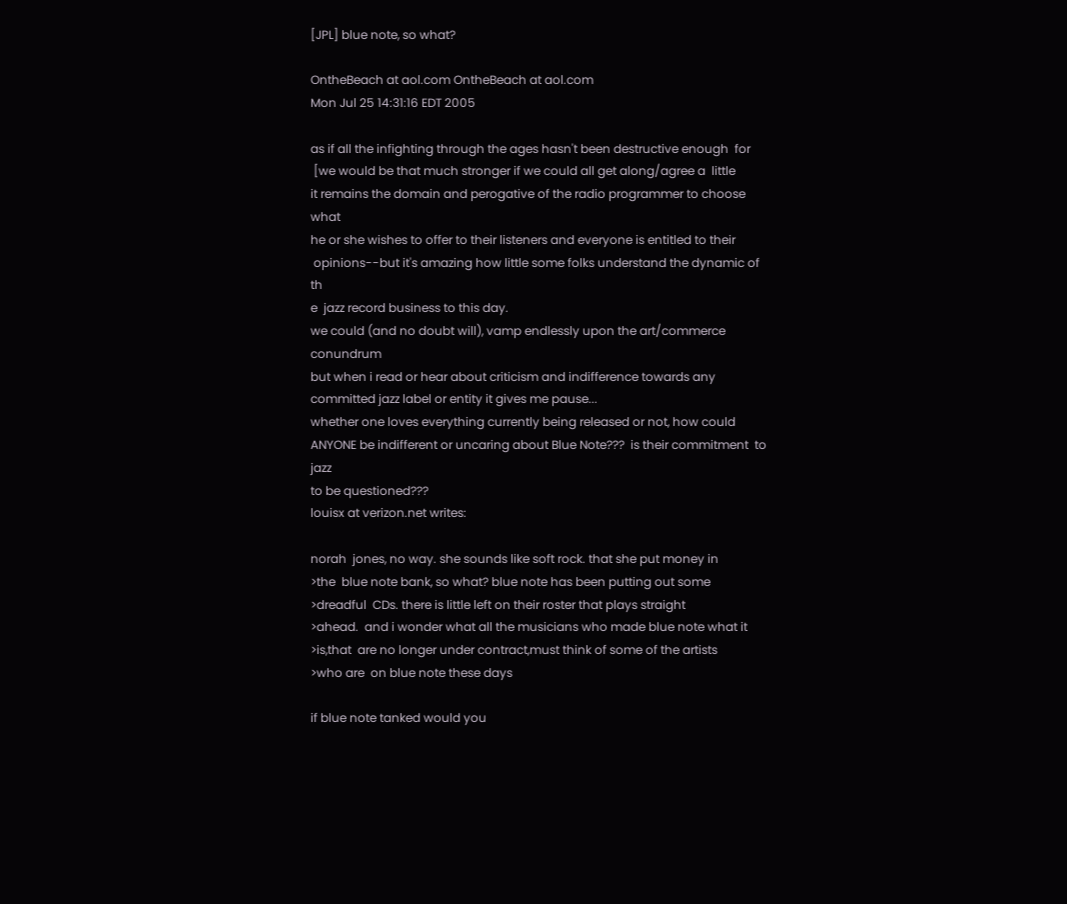[JPL] blue note, so what?

OntheBeach at aol.com OntheBeach at aol.com
Mon Jul 25 14:31:16 EDT 2005

as if all the infighting through the ages hasn't been destructive enough  for
 [we would be that much stronger if we could all get along/agree a  little
it remains the domain and perogative of the radio programmer to choose what
he or she wishes to offer to their listeners and everyone is entitled to their
 opinions--but it's amazing how little some folks understand the dynamic of th
e  jazz record business to this day.
we could (and no doubt will), vamp endlessly upon the art/commerce  conundrum
but when i read or hear about criticism and indifference towards any
committed jazz label or entity it gives me pause...
whether one loves everything currently being released or not, how could
ANYONE be indifferent or uncaring about Blue Note???  is their commitment  to jazz
to be questioned???
louisx at verizon.net writes:

norah  jones, no way. she sounds like soft rock. that she put money in
>the  blue note bank, so what? blue note has been putting out some
>dreadful  CDs. there is little left on their roster that plays straight
>ahead.  and i wonder what all the musicians who made blue note what it
>is,that  are no longer under contract,must think of some of the artists
>who are  on blue note these days

if blue note tanked would you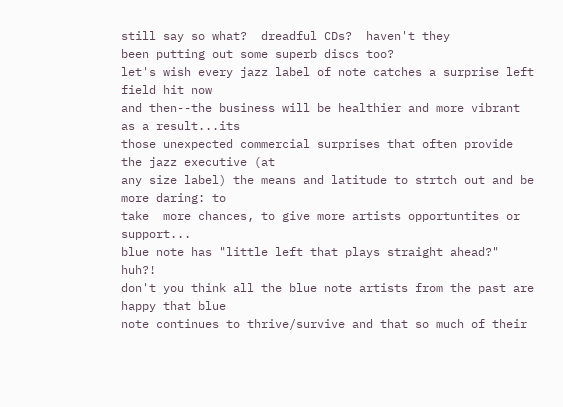still say so what?  dreadful CDs?  haven't they
been putting out some superb discs too?
let's wish every jazz label of note catches a surprise left field hit now
and then--the business will be healthier and more vibrant as a result...its
those unexpected commercial surprises that often provide the jazz executive (at
any size label) the means and latitude to strtch out and be more daring: to
take  more chances, to give more artists opportuntites or support...
blue note has "little left that plays straight ahead?" huh?!
don't you think all the blue note artists from the past are happy that blue
note continues to thrive/survive and that so much of their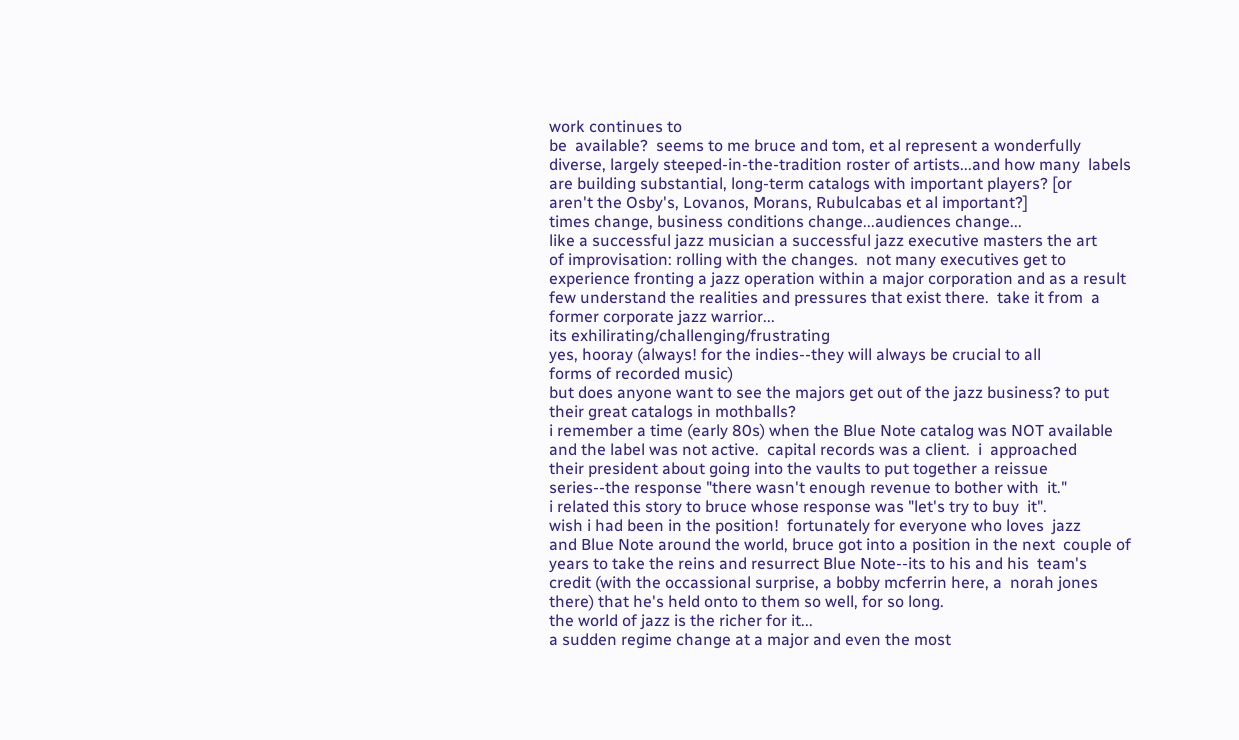work continues to
be  available?  seems to me bruce and tom, et al represent a wonderfully
diverse, largely steeped-in-the-tradition roster of artists...and how many  labels
are building substantial, long-term catalogs with important players? [or
aren't the Osby's, Lovanos, Morans, Rubulcabas et al important?]
times change, business conditions change...audiences change...
like a successful jazz musician a successful jazz executive masters the art
of improvisation: rolling with the changes.  not many executives get to
experience fronting a jazz operation within a major corporation and as a result
few understand the realities and pressures that exist there.  take it from  a
former corporate jazz warrior...
its exhilirating/challenging/frustrating
yes, hooray (always! for the indies--they will always be crucial to all
forms of recorded music)
but does anyone want to see the majors get out of the jazz business? to put
their great catalogs in mothballs?
i remember a time (early 80s) when the Blue Note catalog was NOT available
and the label was not active.  capital records was a client.  i  approached
their president about going into the vaults to put together a reissue
series--the response "there wasn't enough revenue to bother with  it."
i related this story to bruce whose response was "let's try to buy  it".
wish i had been in the position!  fortunately for everyone who loves  jazz
and Blue Note around the world, bruce got into a position in the next  couple of
years to take the reins and resurrect Blue Note--its to his and his  team's
credit (with the occassional surprise, a bobby mcferrin here, a  norah jones
there) that he's held onto to them so well, for so long.
the world of jazz is the richer for it...
a sudden regime change at a major and even the most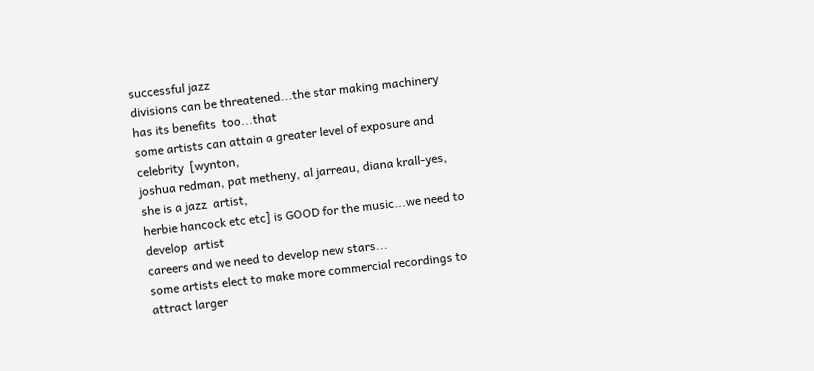successful jazz
divisions can be threatened...the star making machinery has its benefits  too...that
some artists can attain a greater level of exposure and celebrity  [wynton,
joshua redman, pat metheny, al jarreau, diana krall-yes, she is a jazz  artist,
herbie hancock etc etc] is GOOD for the music...we need to develop  artist
careers and we need to develop new stars...
some artists elect to make more commercial recordings to attract larger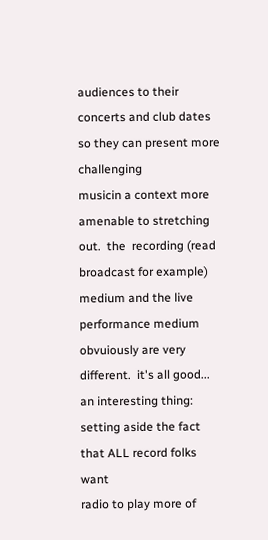audiences to their concerts and club dates so they can present more  challenging
musicin a context more amenable to stretching out.  the  recording (read
broadcast for example) medium and the live performance medium  obvuiously are very
different.  it's all good...
an interesting thing: setting aside the fact that ALL record folks want
radio to play more of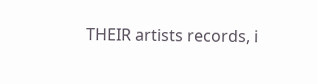THEIR artists records, i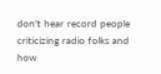don't hear record people
criticizing radio folks and how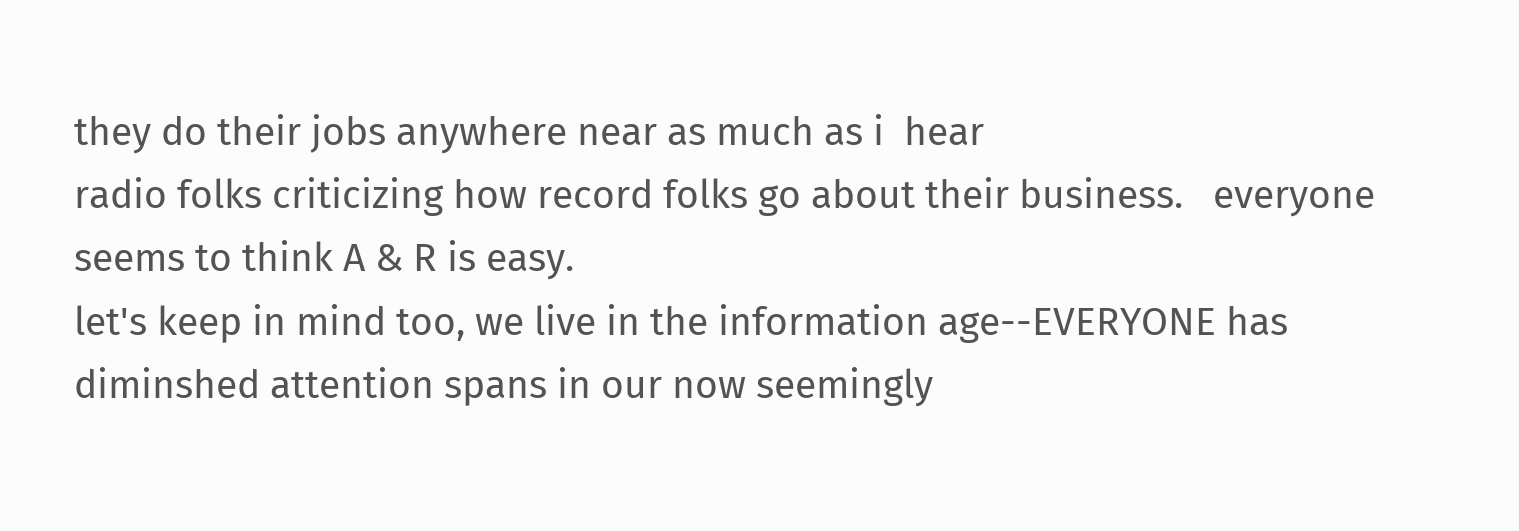they do their jobs anywhere near as much as i  hear
radio folks criticizing how record folks go about their business.   everyone
seems to think A & R is easy.
let's keep in mind too, we live in the information age--EVERYONE has
diminshed attention spans in our now seemingly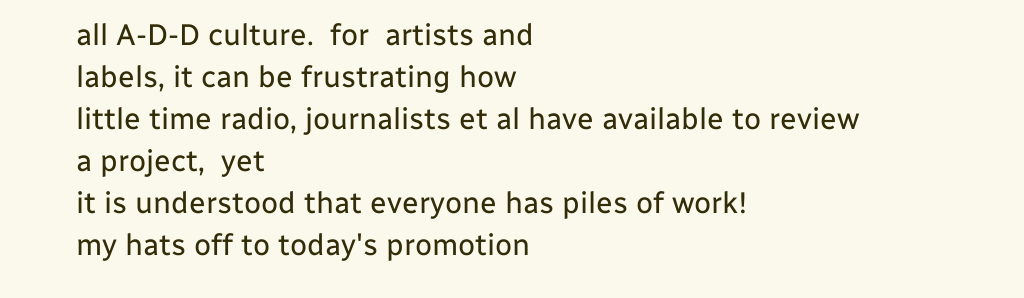all A-D-D culture.  for  artists and
labels, it can be frustrating how
little time radio, journalists et al have available to review a project,  yet
it is understood that everyone has piles of work!
my hats off to today's promotion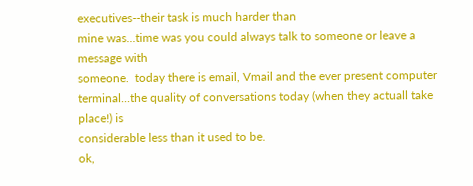executives--their task is much harder than
mine was...time was you could always talk to someone or leave a message with
someone.  today there is email, Vmail and the ever present computer
terminal...the quality of conversations today (when they actuall take place!) is
considerable less than it used to be.
ok,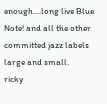enough....long live Blue Note! and all the other committed jazz labels
large and small.
ricky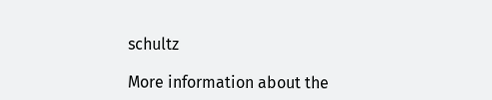schultz

More information about the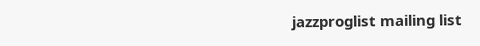jazzproglist mailing list